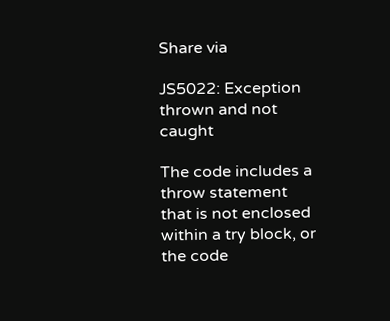Share via

JS5022: Exception thrown and not caught

The code includes a throw statement that is not enclosed within a try block, or the code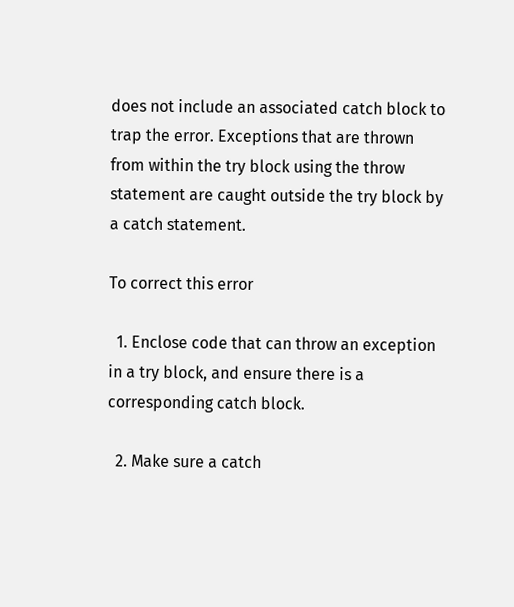does not include an associated catch block to trap the error. Exceptions that are thrown from within the try block using the throw statement are caught outside the try block by a catch statement.

To correct this error

  1. Enclose code that can throw an exception in a try block, and ensure there is a corresponding catch block.

  2. Make sure a catch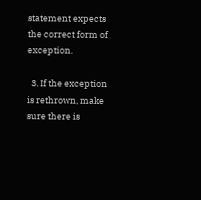statement expects the correct form of exception.

  3. If the exception is rethrown, make sure there is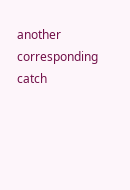another corresponding catch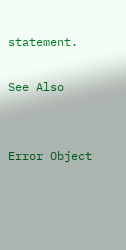statement.

See Also


Error Object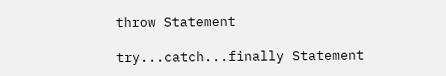throw Statement

try...catch...finally Statement